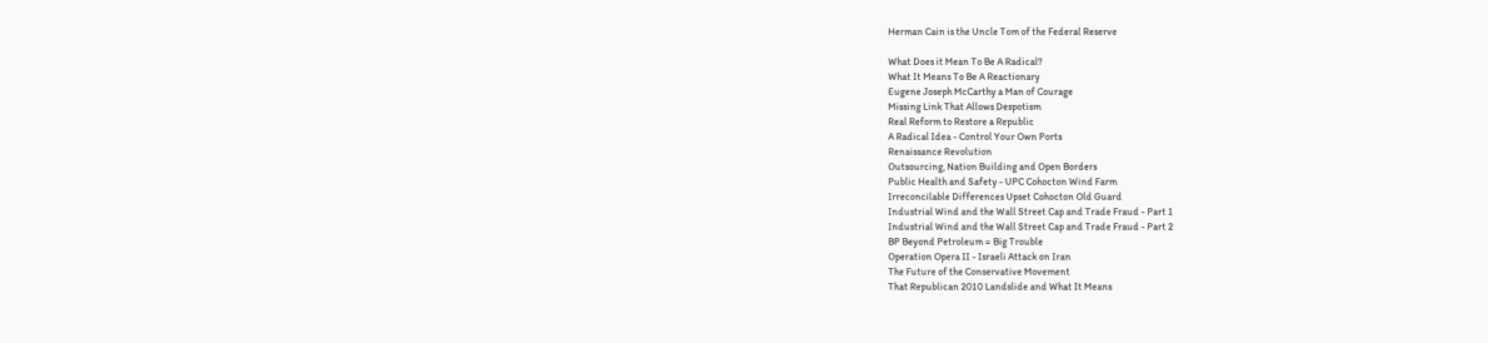Herman Cain is the Uncle Tom of the Federal Reserve

What Does it Mean To Be A Radical?
What It Means To Be A Reactionary
Eugene Joseph McCarthy a Man of Courage
Missing Link That Allows Despotism
Real Reform to Restore a Republic
A Radical Idea - Control Your Own Ports
Renaissance Revolution
Outsourcing, Nation Building and Open Borders
Public Health and Safety - UPC Cohocton Wind Farm
Irreconcilable Differences Upset Cohocton Old Guard
Industrial Wind and the Wall Street Cap and Trade Fraud - Part 1
Industrial Wind and the Wall Street Cap and Trade Fraud - Part 2
BP Beyond Petroleum = Big Trouble
Operation Opera II - Israeli Attack on Iran
The Future of the Conservative Movement
That Republican 2010 Landslide and What It Means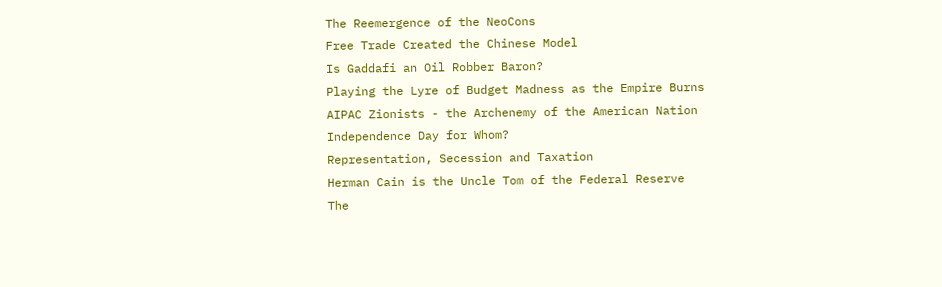The Reemergence of the NeoCons
Free Trade Created the Chinese Model
Is Gaddafi an Oil Robber Baron?
Playing the Lyre of Budget Madness as the Empire Burns
AIPAC Zionists - the Archenemy of the American Nation
Independence Day for Whom?
Representation, Secession and Taxation
Herman Cain is the Uncle Tom of the Federal Reserve
The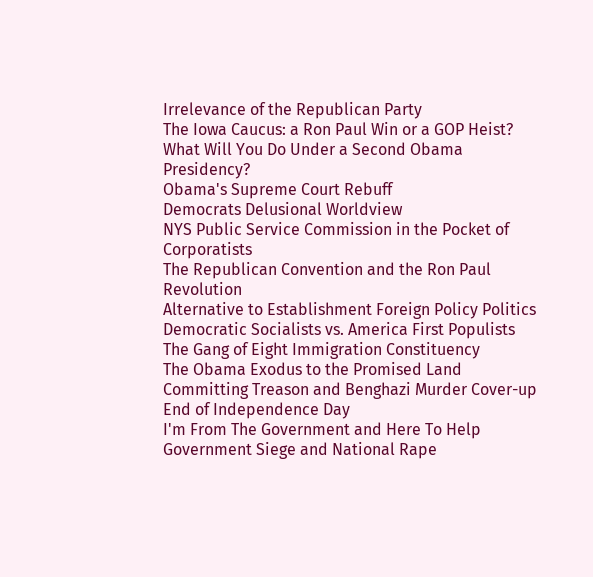Irrelevance of the Republican Party
The Iowa Caucus: a Ron Paul Win or a GOP Heist?
What Will You Do Under a Second Obama Presidency?
Obama's Supreme Court Rebuff
Democrats Delusional Worldview
NYS Public Service Commission in the Pocket of Corporatists
The Republican Convention and the Ron Paul Revolution
Alternative to Establishment Foreign Policy Politics
Democratic Socialists vs. America First Populists
The Gang of Eight Immigration Constituency
The Obama Exodus to the Promised Land
Committing Treason and Benghazi Murder Cover-up
End of Independence Day
I'm From The Government and Here To Help
Government Siege and National Rape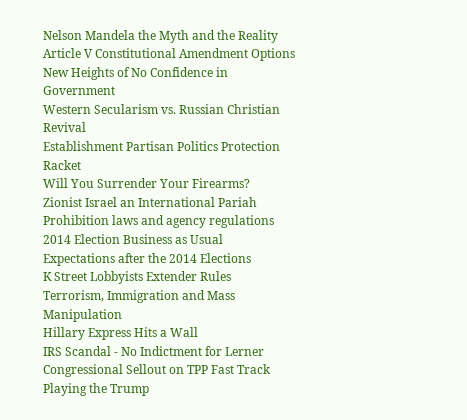Nelson Mandela the Myth and the Reality
Article V Constitutional Amendment Options
New Heights of No Confidence in Government
Western Secularism vs. Russian Christian Revival
Establishment Partisan Politics Protection Racket
Will You Surrender Your Firearms?
Zionist Israel an International Pariah
Prohibition laws and agency regulations
2014 Election Business as Usual
Expectations after the 2014 Elections
K Street Lobbyists Extender Rules
Terrorism, Immigration and Mass Manipulation
Hillary Express Hits a Wall
IRS Scandal - No Indictment for Lerner
Congressional Sellout on TPP Fast Track
Playing the Trump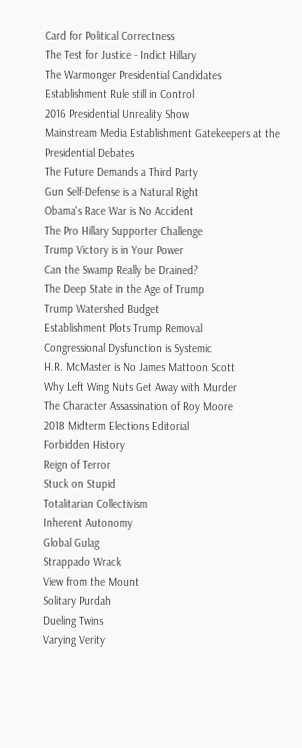Card for Political Correctness
The Test for Justice - Indict Hillary
The Warmonger Presidential Candidates
Establishment Rule still in Control
2016 Presidential Unreality Show
Mainstream Media Establishment Gatekeepers at the Presidential Debates
The Future Demands a Third Party
Gun Self-Defense is a Natural Right
Obama's Race War is No Accident
The Pro Hillary Supporter Challenge
Trump Victory is in Your Power
Can the Swamp Really be Drained?
The Deep State in the Age of Trump
Trump Watershed Budget
Establishment Plots Trump Removal
Congressional Dysfunction is Systemic
H.R. McMaster is No James Mattoon Scott
Why Left Wing Nuts Get Away with Murder
The Character Assassination of Roy Moore
2018 Midterm Elections Editorial
Forbidden History
Reign of Terror
Stuck on Stupid
Totalitarian Collectivism
Inherent Autonomy
Global Gulag
Strappado Wrack
View from the Mount
Solitary Purdah
Dueling Twins
Varying Verity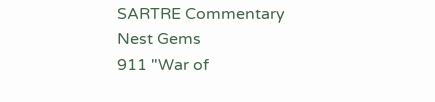SARTRE Commentary
Nest Gems
911 "War of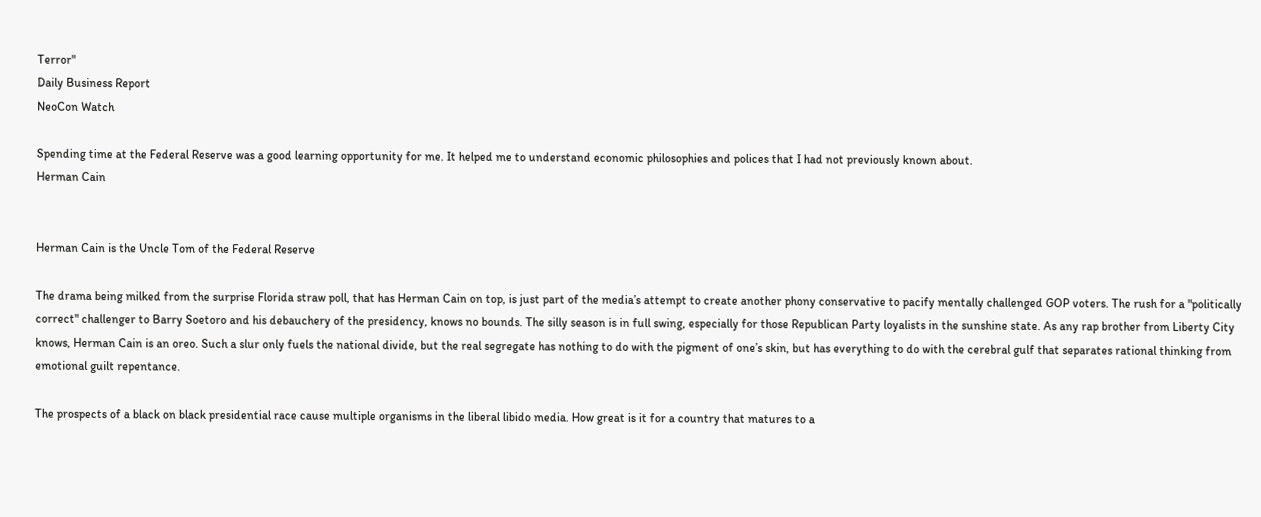Terror"
Daily Business Report
NeoCon Watch

Spending time at the Federal Reserve was a good learning opportunity for me. It helped me to understand economic philosophies and polices that I had not previously known about.
Herman Cain


Herman Cain is the Uncle Tom of the Federal Reserve

The drama being milked from the surprise Florida straw poll, that has Herman Cain on top, is just part of the media’s attempt to create another phony conservative to pacify mentally challenged GOP voters. The rush for a "politically correct" challenger to Barry Soetoro and his debauchery of the presidency, knows no bounds. The silly season is in full swing, especially for those Republican Party loyalists in the sunshine state. As any rap brother from Liberty City knows, Herman Cain is an oreo. Such a slur only fuels the national divide, but the real segregate has nothing to do with the pigment of one’s skin, but has everything to do with the cerebral gulf that separates rational thinking from emotional guilt repentance.

The prospects of a black on black presidential race cause multiple organisms in the liberal libido media. How great is it for a country that matures to a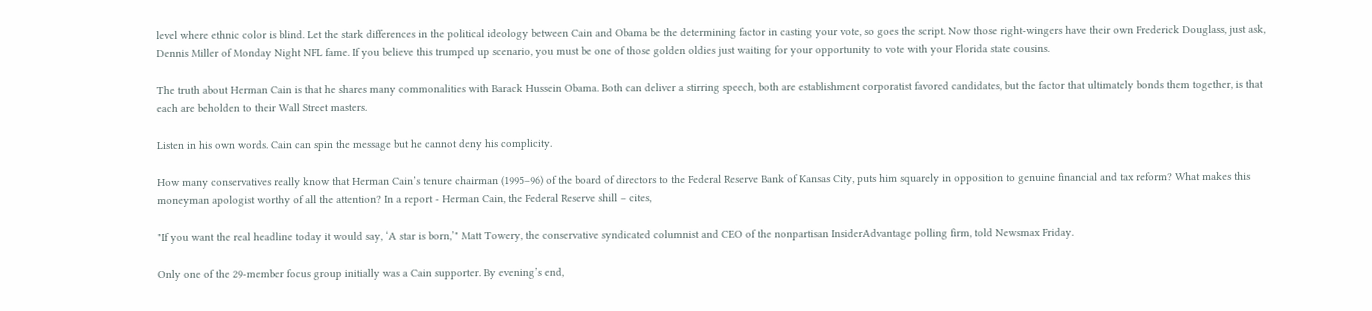level where ethnic color is blind. Let the stark differences in the political ideology between Cain and Obama be the determining factor in casting your vote, so goes the script. Now those right-wingers have their own Frederick Douglass, just ask, Dennis Miller of Monday Night NFL fame. If you believe this trumped up scenario, you must be one of those golden oldies just waiting for your opportunity to vote with your Florida state cousins.

The truth about Herman Cain is that he shares many commonalities with Barack Hussein Obama. Both can deliver a stirring speech, both are establishment corporatist favored candidates, but the factor that ultimately bonds them together, is that each are beholden to their Wall Street masters.

Listen in his own words. Cain can spin the message but he cannot deny his complicity.

How many conservatives really know that Herman Cain’s tenure chairman (1995–96) of the board of directors to the Federal Reserve Bank of Kansas City, puts him squarely in opposition to genuine financial and tax reform? What makes this moneyman apologist worthy of all the attention? In a report - Herman Cain, the Federal Reserve shill – cites,

"If you want the real headline today it would say, ‘A star is born,’" Matt Towery, the conservative syndicated columnist and CEO of the nonpartisan InsiderAdvantage polling firm, told Newsmax Friday.

Only one of the 29-member focus group initially was a Cain supporter. By evening’s end,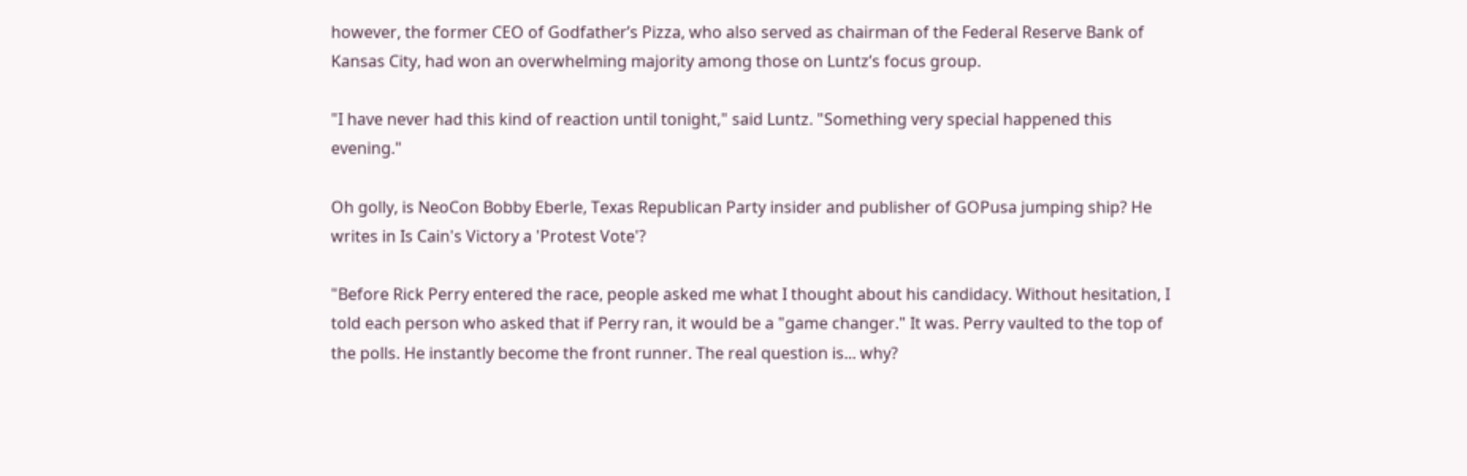however, the former CEO of Godfather’s Pizza, who also served as chairman of the Federal Reserve Bank of Kansas City, had won an overwhelming majority among those on Luntz’s focus group.

"I have never had this kind of reaction until tonight," said Luntz. "Something very special happened this evening."

Oh golly, is NeoCon Bobby Eberle, Texas Republican Party insider and publisher of GOPusa jumping ship? He writes in Is Cain's Victory a 'Protest Vote'?

"Before Rick Perry entered the race, people asked me what I thought about his candidacy. Without hesitation, I told each person who asked that if Perry ran, it would be a "game changer." It was. Perry vaulted to the top of the polls. He instantly become the front runner. The real question is... why?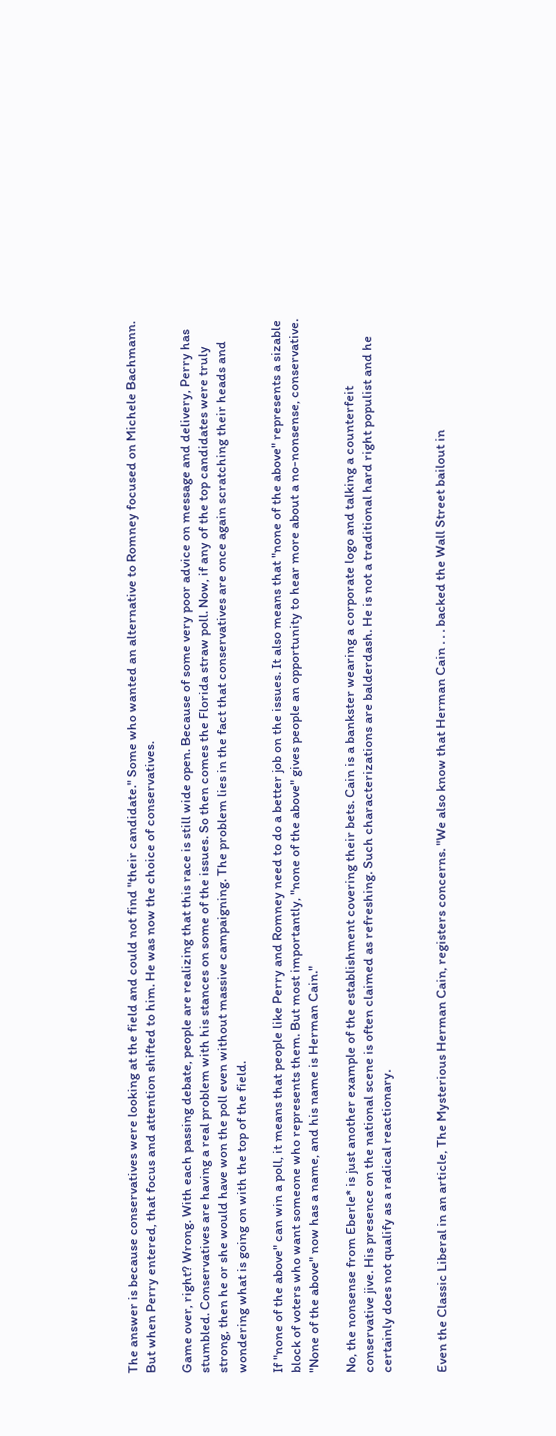The answer is because conservatives were looking at the field and could not find "their candidate." Some who wanted an alternative to Romney focused on Michele Bachmann. But when Perry entered, that focus and attention shifted to him. He was now the choice of conservatives.

Game over, right? Wrong. With each passing debate, people are realizing that this race is still wide open. Because of some very poor advice on message and delivery, Perry has stumbled. Conservatives are having a real problem with his stances on some of the issues. So then comes the Florida straw poll. Now, if any of the top candidates were truly strong, then he or she would have won the poll even without massive campaigning. The problem lies in the fact that conservatives are once again scratching their heads and wondering what is going on with the top of the field.

If "none of the above" can win a poll, it means that people like Perry and Romney need to do a better job on the issues. It also means that "none of the above" represents a sizable block of voters who want someone who represents them. But most importantly, "none of the above" gives people an opportunity to hear more about a no-nonsense, conservative. "None of the above" now has a name, and his name is Herman Cain."

No, the nonsense from Eberle* is just another example of the establishment covering their bets. Cain is a bankster wearing a corporate logo and talking a counterfeit conservative jive. His presence on the national scene is often claimed as refreshing. Such characterizations are balderdash. He is not a traditional hard right populist and he certainly does not qualify as a radical reactionary.


Even the Classic Liberal in an article, The Mysterious Herman Cain, registers concerns. "We also know that Herman Cain . . . backed the Wall Street bailout in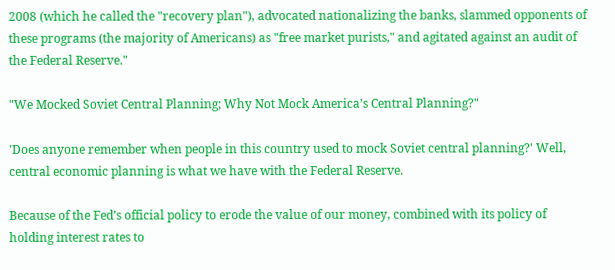2008 (which he called the "recovery plan"), advocated nationalizing the banks, slammed opponents of these programs (the majority of Americans) as "free market purists," and agitated against an audit of the Federal Reserve."

"We Mocked Soviet Central Planning; Why Not Mock America’s Central Planning?"

'Does anyone remember when people in this country used to mock Soviet central planning?' Well, central economic planning is what we have with the Federal Reserve.

Because of the Fed’s official policy to erode the value of our money, combined with its policy of holding interest rates to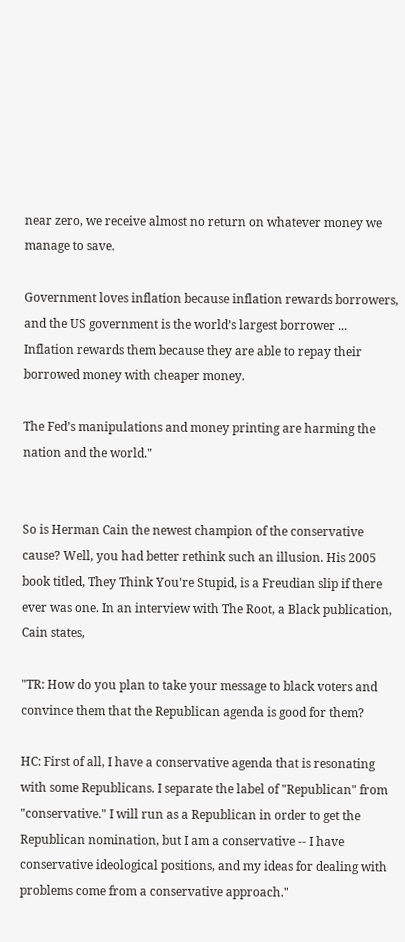near zero, we receive almost no return on whatever money we manage to save.

Government loves inflation because inflation rewards borrowers, and the US government is the world’s largest borrower ... Inflation rewards them because they are able to repay their borrowed money with cheaper money.

The Fed’s manipulations and money printing are harming the nation and the world."


So is Herman Cain the newest champion of the conservative cause? Well, you had better rethink such an illusion. His 2005 book titled, They Think You're Stupid, is a Freudian slip if there ever was one. In an interview with The Root, a Black publication, Cain states,

"TR: How do you plan to take your message to black voters and convince them that the Republican agenda is good for them?

HC: First of all, I have a conservative agenda that is resonating with some Republicans. I separate the label of "Republican" from "conservative." I will run as a Republican in order to get the Republican nomination, but I am a conservative -- I have conservative ideological positions, and my ideas for dealing with problems come from a conservative approach."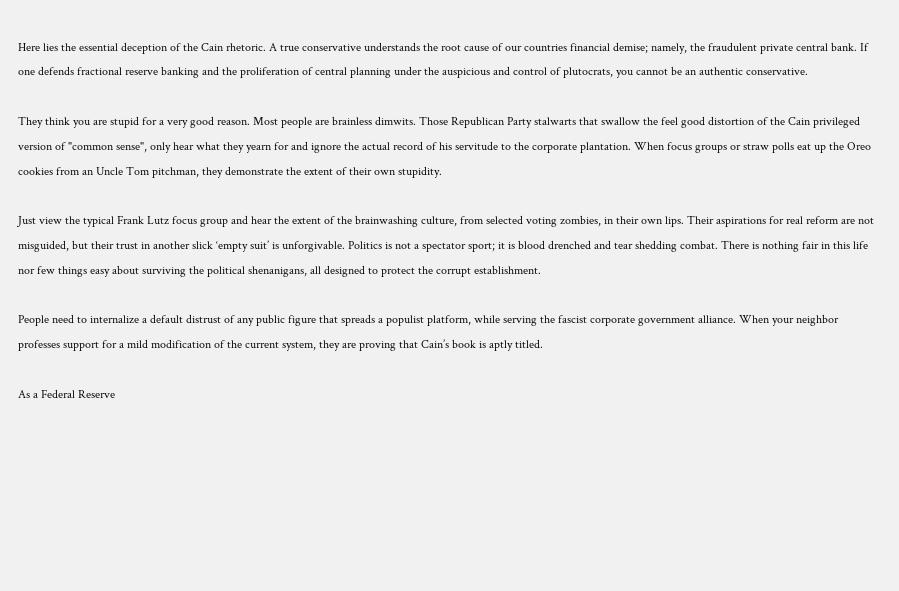Here lies the essential deception of the Cain rhetoric. A true conservative understands the root cause of our countries financial demise; namely, the fraudulent private central bank. If one defends fractional reserve banking and the proliferation of central planning under the auspicious and control of plutocrats, you cannot be an authentic conservative.

They think you are stupid for a very good reason. Most people are brainless dimwits. Those Republican Party stalwarts that swallow the feel good distortion of the Cain privileged version of "common sense", only hear what they yearn for and ignore the actual record of his servitude to the corporate plantation. When focus groups or straw polls eat up the Oreo cookies from an Uncle Tom pitchman, they demonstrate the extent of their own stupidity.

Just view the typical Frank Lutz focus group and hear the extent of the brainwashing culture, from selected voting zombies, in their own lips. Their aspirations for real reform are not misguided, but their trust in another slick ‘empty suit’ is unforgivable. Politics is not a spectator sport; it is blood drenched and tear shedding combat. There is nothing fair in this life nor few things easy about surviving the political shenanigans, all designed to protect the corrupt establishment.

People need to internalize a default distrust of any public figure that spreads a populist platform, while serving the fascist corporate government alliance. When your neighbor professes support for a mild modification of the current system, they are proving that Cain’s book is aptly titled.

As a Federal Reserve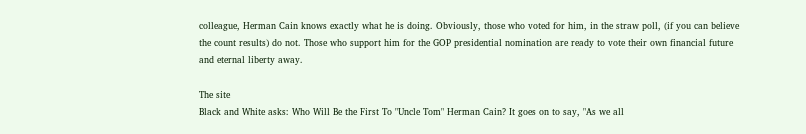colleague, Herman Cain knows exactly what he is doing. Obviously, those who voted for him, in the straw poll, (if you can believe the count results) do not. Those who support him for the GOP presidential nomination are ready to vote their own financial future and eternal liberty away.

The site
Black and White asks: Who Will Be the First To "Uncle Tom" Herman Cain? It goes on to say, "As we all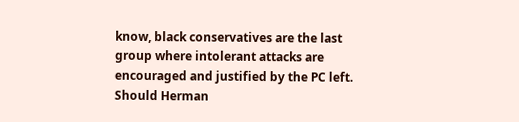know, black conservatives are the last group where intolerant attacks are encouraged and justified by the PC left. Should Herman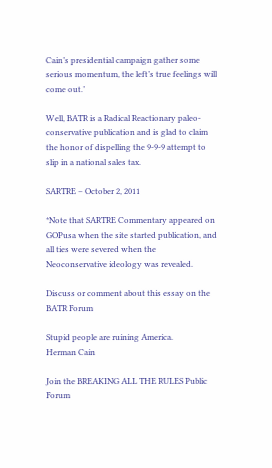Cain’s presidential campaign gather some serious momentum, the left’s true feelings will come out.’

Well, BATR is a Radical Reactionary paleo-conservative publication and is glad to claim the honor of dispelling the 9-9-9 attempt to slip in a national sales tax.

SARTRE – October 2, 2011

*Note that SARTRE Commentary appeared on GOPusa when the site started publication, and all ties were severed when the Neoconservative ideology was revealed.

Discuss or comment about this essay on the BATR Forum

Stupid people are ruining America.
Herman Cain

Join the BREAKING ALL THE RULES Public Forum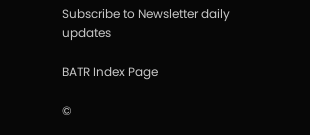Subscribe to Newsletter daily updates

BATR Index Page

©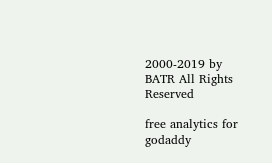2000-2019 by BATR All Rights Reserved

free analytics for godaddy